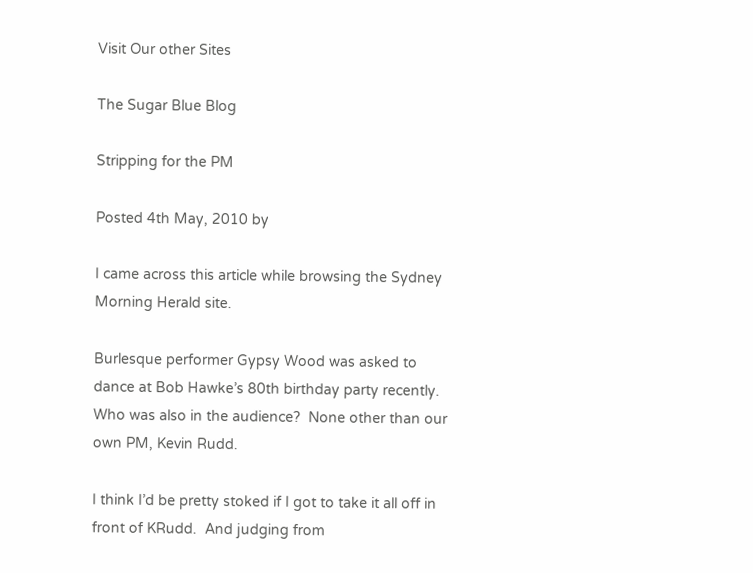Visit Our other Sites

The Sugar Blue Blog

Stripping for the PM

Posted 4th May, 2010 by

I came across this article while browsing the Sydney Morning Herald site.

Burlesque performer Gypsy Wood was asked to dance at Bob Hawke’s 80th birthday party recently.  Who was also in the audience?  None other than our own PM, Kevin Rudd.

I think I’d be pretty stoked if I got to take it all off in front of KRudd.  And judging from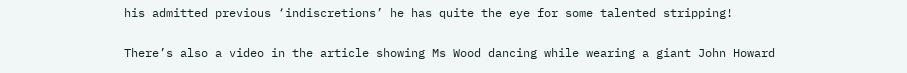his admitted previous ‘indiscretions’ he has quite the eye for some talented stripping!

There’s also a video in the article showing Ms Wood dancing while wearing a giant John Howard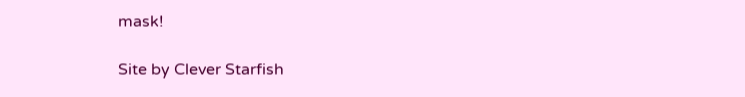mask!

Site by Clever Starfish